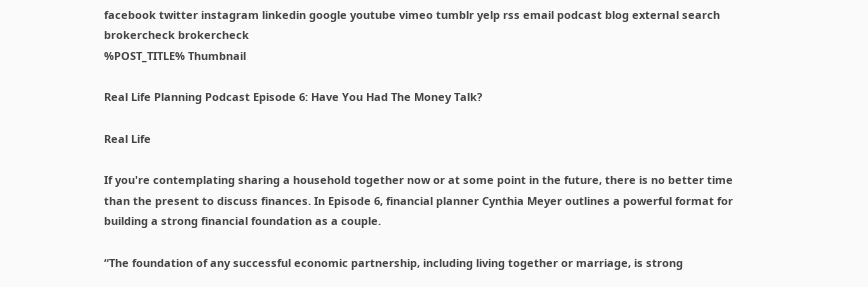facebook twitter instagram linkedin google youtube vimeo tumblr yelp rss email podcast blog external search brokercheck brokercheck
%POST_TITLE% Thumbnail

Real Life Planning Podcast Episode 6: Have You Had The Money Talk?

Real Life

If you're contemplating sharing a household together now or at some point in the future, there is no better time than the present to discuss finances. In Episode 6, financial planner Cynthia Meyer outlines a powerful format for building a strong financial foundation as a couple.

“The foundation of any successful economic partnership, including living together or marriage, is strong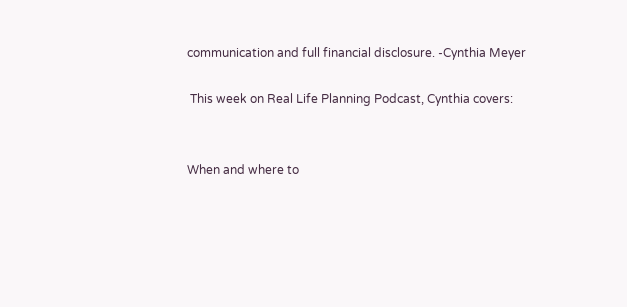communication and full financial disclosure. -Cynthia Meyer

 This week on Real Life Planning Podcast, Cynthia covers:


When and where to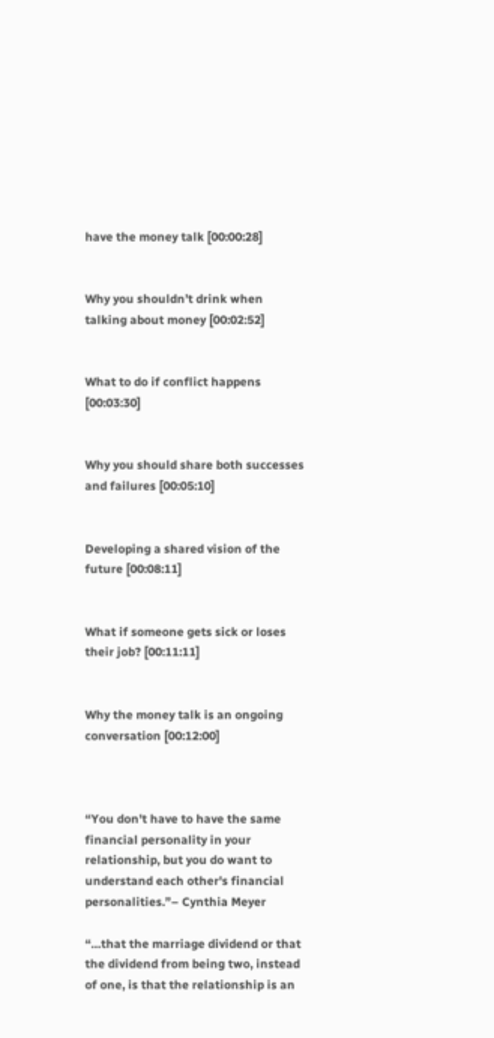have the money talk [00:00:28]


Why you shouldn’t drink when talking about money [00:02:52]


What to do if conflict happens [00:03:30]


Why you should share both successes and failures [00:05:10]


Developing a shared vision of the future [00:08:11]


What if someone gets sick or loses their job? [00:11:11]


Why the money talk is an ongoing conversation [00:12:00]



“You don't have to have the same financial personality in your relationship, but you do want to understand each other's financial personalities.”– Cynthia Meyer

“…that the marriage dividend or that the dividend from being two, instead of one, is that the relationship is an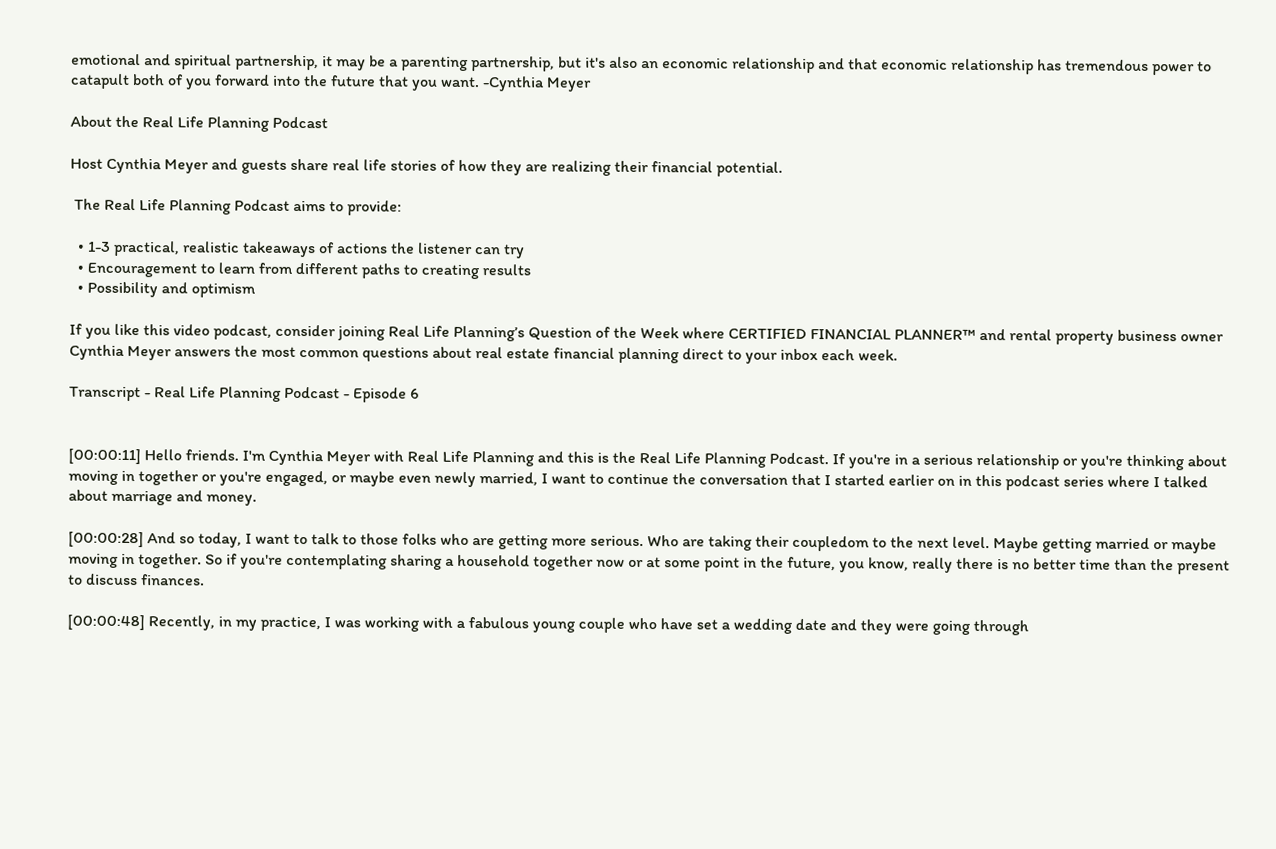emotional and spiritual partnership, it may be a parenting partnership, but it's also an economic relationship and that economic relationship has tremendous power to catapult both of you forward into the future that you want. -Cynthia Meyer

About the Real Life Planning Podcast

Host Cynthia Meyer and guests share real life stories of how they are realizing their financial potential.

 The Real Life Planning Podcast aims to provide:

  • 1-3 practical, realistic takeaways of actions the listener can try
  • Encouragement to learn from different paths to creating results
  • Possibility and optimism

If you like this video podcast, consider joining Real Life Planning’s Question of the Week where CERTIFIED FINANCIAL PLANNER™ and rental property business owner Cynthia Meyer answers the most common questions about real estate financial planning direct to your inbox each week.

Transcript - Real Life Planning Podcast - Episode 6


[00:00:11] Hello friends. I'm Cynthia Meyer with Real Life Planning and this is the Real Life Planning Podcast. If you're in a serious relationship or you're thinking about moving in together or you're engaged, or maybe even newly married, I want to continue the conversation that I started earlier on in this podcast series where I talked about marriage and money.

[00:00:28] And so today, I want to talk to those folks who are getting more serious. Who are taking their coupledom to the next level. Maybe getting married or maybe moving in together. So if you're contemplating sharing a household together now or at some point in the future, you know, really there is no better time than the present to discuss finances.

[00:00:48] Recently, in my practice, I was working with a fabulous young couple who have set a wedding date and they were going through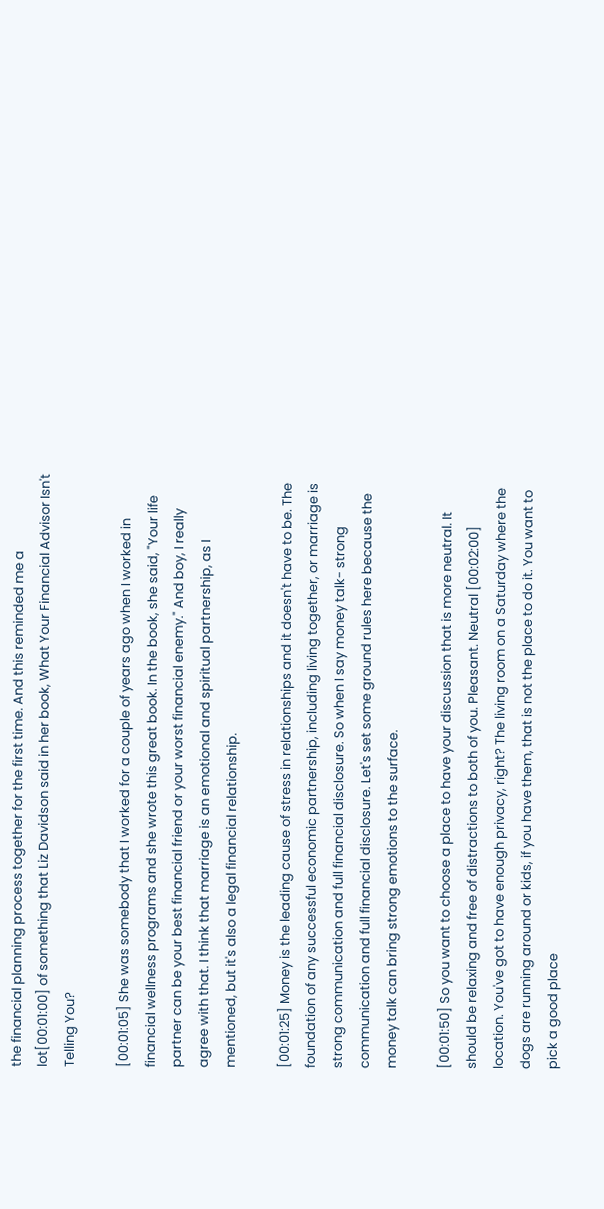the financial planning process together for the first time. And this reminded me a lot[00:01:00] of something that Liz Davidson said in her book, What Your Financial Advisor Isn't Telling You?

[00:01:05] She was somebody that I worked for a couple of years ago when I worked in financial wellness programs and she wrote this great book. In the book, she said, "Your life partner can be your best financial friend or your worst financial enemy." And boy, I really agree with that. I think that marriage is an emotional and spiritual partnership, as I mentioned, but it's also a legal financial relationship.

[00:01:25] Money is the leading cause of stress in relationships and it doesn't have to be. The foundation of any successful economic partnership, including living together, or marriage is strong communication and full financial disclosure. So when I say money talk- strong communication and full financial disclosure. Let's set some ground rules here because the money talk can bring strong emotions to the surface.

[00:01:50] So you want to choose a place to have your discussion that is more neutral. It should be relaxing and free of distractions to both of you. Pleasant. Neutral [00:02:00] location. You've got to have enough privacy, right? The living room on a Saturday where the dogs are running around or kids, if you have them, that is not the place to do it. You want to pick a good place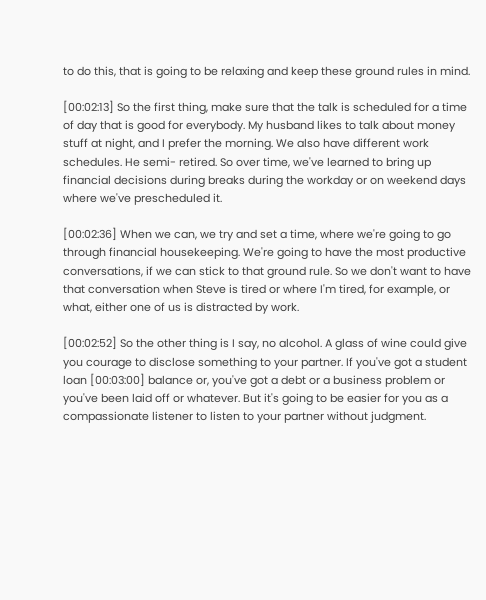to do this, that is going to be relaxing and keep these ground rules in mind.

[00:02:13] So the first thing, make sure that the talk is scheduled for a time of day that is good for everybody. My husband likes to talk about money stuff at night, and I prefer the morning. We also have different work schedules. He semi- retired. So over time, we've learned to bring up financial decisions during breaks during the workday or on weekend days where we've prescheduled it.

[00:02:36] When we can, we try and set a time, where we're going to go through financial housekeeping. We're going to have the most productive conversations, if we can stick to that ground rule. So we don't want to have that conversation when Steve is tired or where I'm tired, for example, or what, either one of us is distracted by work.

[00:02:52] So the other thing is I say, no alcohol. A glass of wine could give you courage to disclose something to your partner. If you've got a student loan [00:03:00] balance or, you've got a debt or a business problem or you've been laid off or whatever. But it's going to be easier for you as a compassionate listener to listen to your partner without judgment.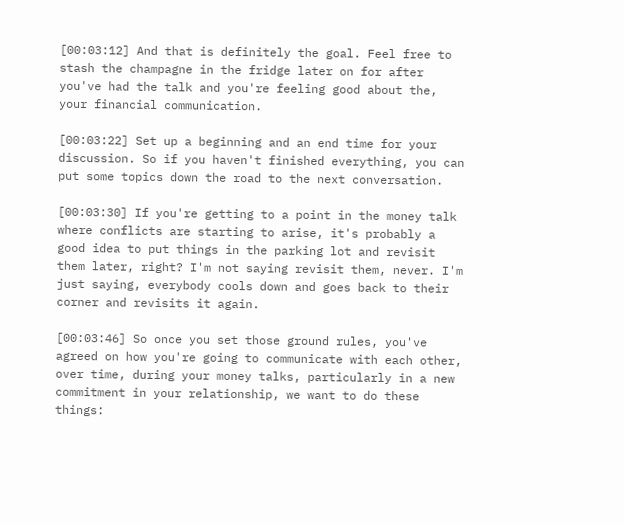[00:03:12] And that is definitely the goal. Feel free to stash the champagne in the fridge later on for after you've had the talk and you're feeling good about the, your financial communication.

[00:03:22] Set up a beginning and an end time for your discussion. So if you haven't finished everything, you can put some topics down the road to the next conversation.

[00:03:30] If you're getting to a point in the money talk where conflicts are starting to arise, it's probably a good idea to put things in the parking lot and revisit them later, right? I'm not saying revisit them, never. I'm just saying, everybody cools down and goes back to their corner and revisits it again.

[00:03:46] So once you set those ground rules, you've agreed on how you're going to communicate with each other, over time, during your money talks, particularly in a new commitment in your relationship, we want to do these things: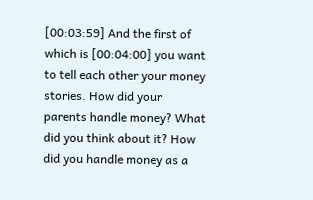[00:03:59] And the first of which is [00:04:00] you want to tell each other your money stories. How did your parents handle money? What did you think about it? How did you handle money as a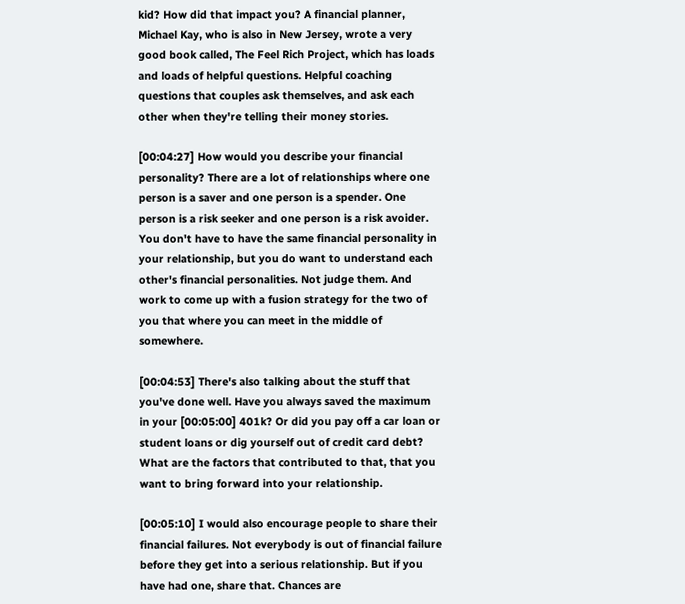kid? How did that impact you? A financial planner, Michael Kay, who is also in New Jersey, wrote a very good book called, The Feel Rich Project, which has loads and loads of helpful questions. Helpful coaching questions that couples ask themselves, and ask each other when they're telling their money stories.

[00:04:27] How would you describe your financial personality? There are a lot of relationships where one person is a saver and one person is a spender. One person is a risk seeker and one person is a risk avoider. You don't have to have the same financial personality in your relationship, but you do want to understand each other's financial personalities. Not judge them. And work to come up with a fusion strategy for the two of you that where you can meet in the middle of somewhere.

[00:04:53] There's also talking about the stuff that you've done well. Have you always saved the maximum in your [00:05:00] 401k? Or did you pay off a car loan or student loans or dig yourself out of credit card debt? What are the factors that contributed to that, that you want to bring forward into your relationship.

[00:05:10] I would also encourage people to share their financial failures. Not everybody is out of financial failure before they get into a serious relationship. But if you have had one, share that. Chances are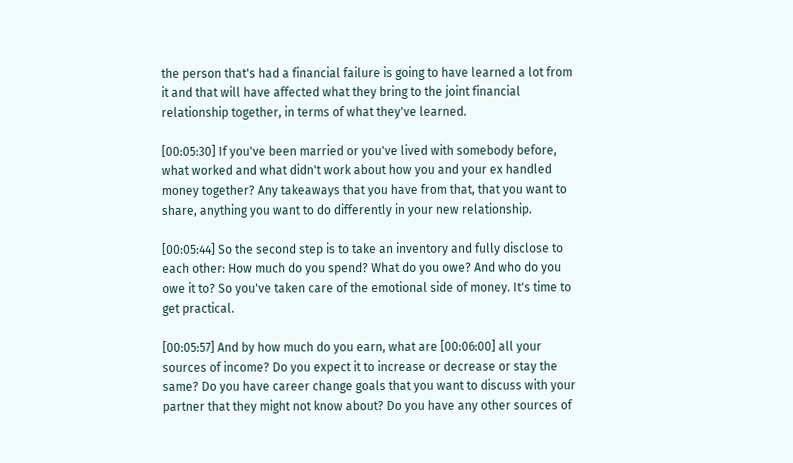the person that's had a financial failure is going to have learned a lot from it and that will have affected what they bring to the joint financial relationship together, in terms of what they've learned.

[00:05:30] If you've been married or you've lived with somebody before, what worked and what didn't work about how you and your ex handled money together? Any takeaways that you have from that, that you want to share, anything you want to do differently in your new relationship.

[00:05:44] So the second step is to take an inventory and fully disclose to each other: How much do you spend? What do you owe? And who do you owe it to? So you've taken care of the emotional side of money. It's time to get practical.

[00:05:57] And by how much do you earn, what are [00:06:00] all your sources of income? Do you expect it to increase or decrease or stay the same? Do you have career change goals that you want to discuss with your partner that they might not know about? Do you have any other sources of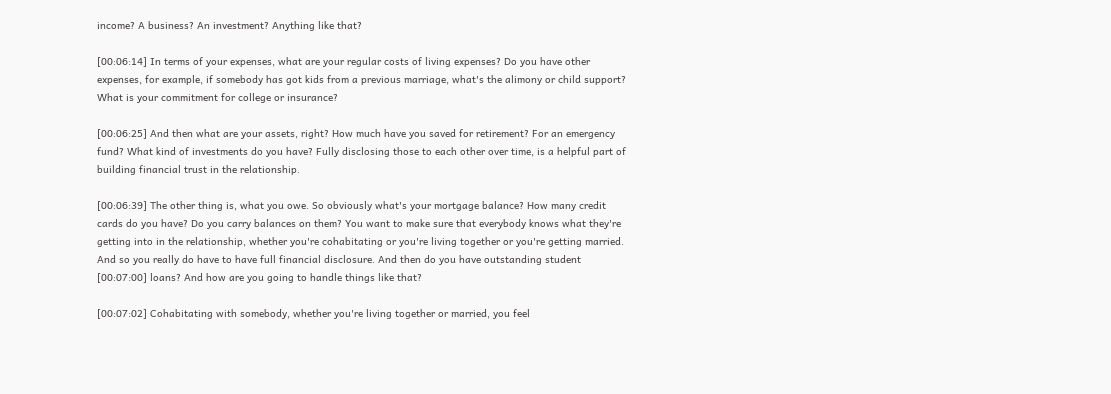income? A business? An investment? Anything like that?

[00:06:14] In terms of your expenses, what are your regular costs of living expenses? Do you have other expenses, for example, if somebody has got kids from a previous marriage, what's the alimony or child support? What is your commitment for college or insurance?

[00:06:25] And then what are your assets, right? How much have you saved for retirement? For an emergency fund? What kind of investments do you have? Fully disclosing those to each other over time, is a helpful part of building financial trust in the relationship.

[00:06:39] The other thing is, what you owe. So obviously what's your mortgage balance? How many credit cards do you have? Do you carry balances on them? You want to make sure that everybody knows what they're getting into in the relationship, whether you're cohabitating or you're living together or you're getting married. And so you really do have to have full financial disclosure. And then do you have outstanding student [00:07:00] loans? And how are you going to handle things like that?

[00:07:02] Cohabitating with somebody, whether you're living together or married, you feel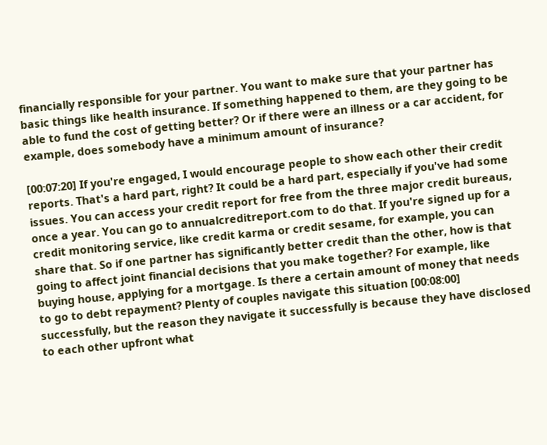financially responsible for your partner. You want to make sure that your partner has basic things like health insurance. If something happened to them, are they going to be able to fund the cost of getting better? Or if there were an illness or a car accident, for example, does somebody have a minimum amount of insurance?

[00:07:20] If you're engaged, I would encourage people to show each other their credit reports. That's a hard part, right? It could be a hard part, especially if you've had some issues. You can access your credit report for free from the three major credit bureaus, once a year. You can go to annualcreditreport.com to do that. If you're signed up for a credit monitoring service, like credit karma or credit sesame, for example, you can share that. So if one partner has significantly better credit than the other, how is that going to affect joint financial decisions that you make together? For example, like buying house, applying for a mortgage. Is there a certain amount of money that needs to go to debt repayment? Plenty of couples navigate this situation [00:08:00] successfully, but the reason they navigate it successfully is because they have disclosed to each other upfront what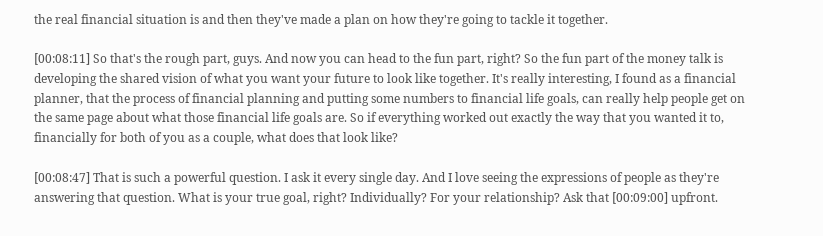the real financial situation is and then they've made a plan on how they're going to tackle it together.

[00:08:11] So that's the rough part, guys. And now you can head to the fun part, right? So the fun part of the money talk is developing the shared vision of what you want your future to look like together. It's really interesting, I found as a financial planner, that the process of financial planning and putting some numbers to financial life goals, can really help people get on the same page about what those financial life goals are. So if everything worked out exactly the way that you wanted it to, financially for both of you as a couple, what does that look like?

[00:08:47] That is such a powerful question. I ask it every single day. And I love seeing the expressions of people as they're answering that question. What is your true goal, right? Individually? For your relationship? Ask that [00:09:00] upfront.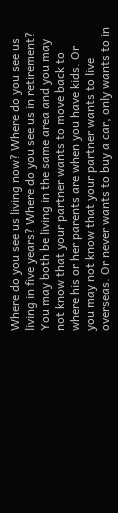Where do you see us living now? Where do you see us living in five years? Where do you see us in retirement? You may both be living in the same area and you may not know that your partner wants to move back to where his or her parents are when you have kids. Or you may not know that your partner wants to live overseas. Or never wants to buy a car, only wants to in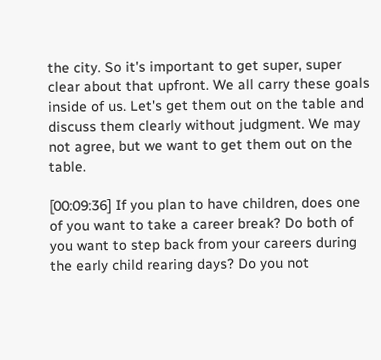the city. So it's important to get super, super clear about that upfront. We all carry these goals inside of us. Let's get them out on the table and discuss them clearly without judgment. We may not agree, but we want to get them out on the table.

[00:09:36] If you plan to have children, does one of you want to take a career break? Do both of you want to step back from your careers during the early child rearing days? Do you not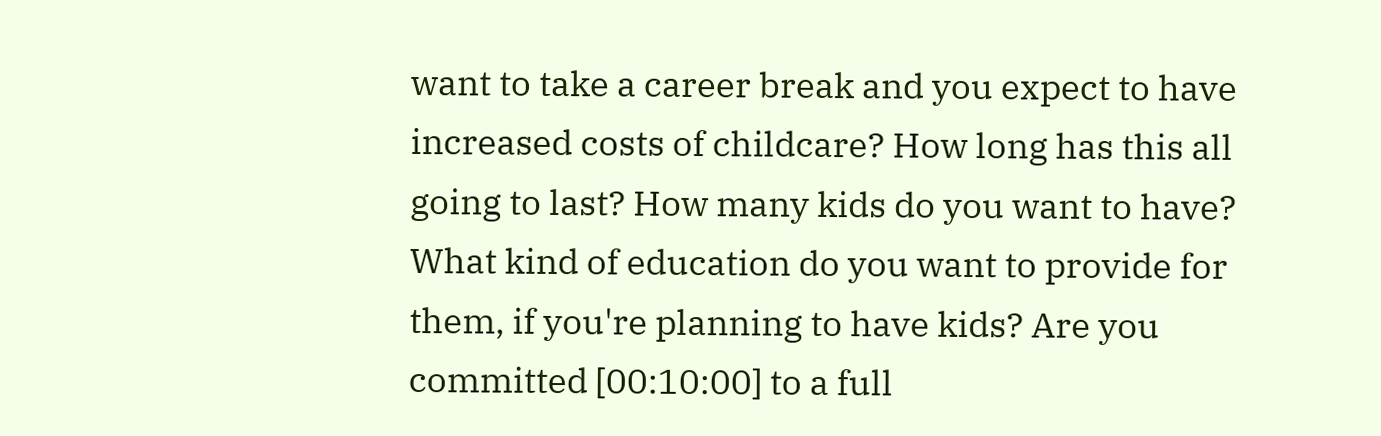want to take a career break and you expect to have increased costs of childcare? How long has this all going to last? How many kids do you want to have? What kind of education do you want to provide for them, if you're planning to have kids? Are you committed [00:10:00] to a full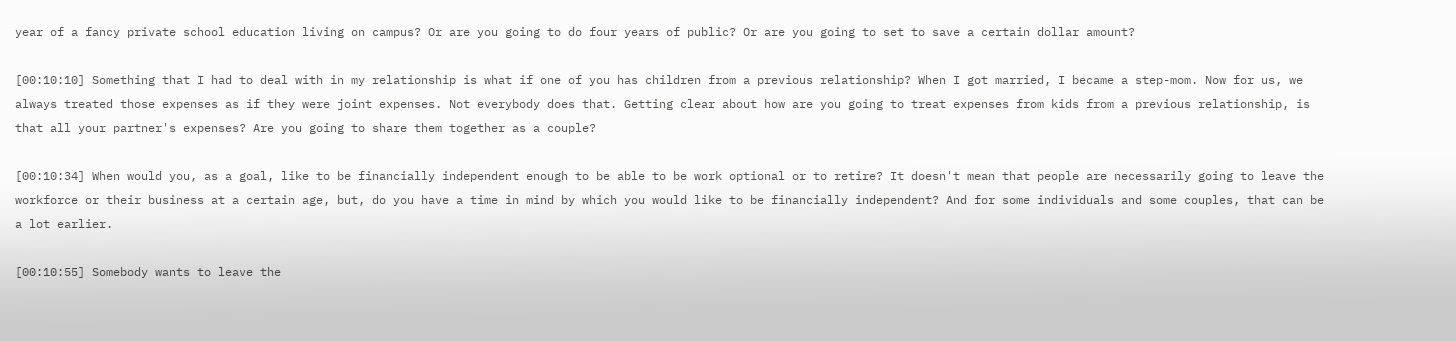year of a fancy private school education living on campus? Or are you going to do four years of public? Or are you going to set to save a certain dollar amount?

[00:10:10] Something that I had to deal with in my relationship is what if one of you has children from a previous relationship? When I got married, I became a step-mom. Now for us, we always treated those expenses as if they were joint expenses. Not everybody does that. Getting clear about how are you going to treat expenses from kids from a previous relationship, is that all your partner's expenses? Are you going to share them together as a couple?

[00:10:34] When would you, as a goal, like to be financially independent enough to be able to be work optional or to retire? It doesn't mean that people are necessarily going to leave the workforce or their business at a certain age, but, do you have a time in mind by which you would like to be financially independent? And for some individuals and some couples, that can be a lot earlier.

[00:10:55] Somebody wants to leave the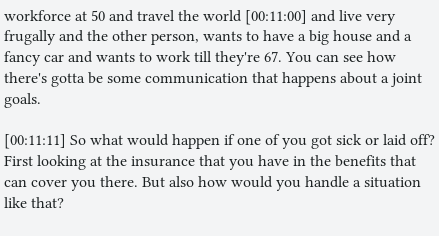workforce at 50 and travel the world [00:11:00] and live very frugally and the other person, wants to have a big house and a fancy car and wants to work till they're 67. You can see how there's gotta be some communication that happens about a joint goals.

[00:11:11] So what would happen if one of you got sick or laid off? First looking at the insurance that you have in the benefits that can cover you there. But also how would you handle a situation like that?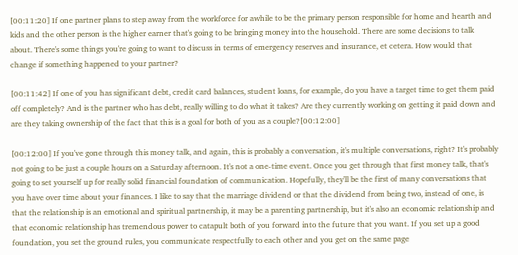[00:11:20] If one partner plans to step away from the workforce for awhile to be the primary person responsible for home and hearth and kids and the other person is the higher earner that's going to be bringing money into the household. There are some decisions to talk about. There's some things you're going to want to discuss in terms of emergency reserves and insurance, et cetera. How would that change if something happened to your partner?

[00:11:42] If one of you has significant debt, credit card balances, student loans, for example, do you have a target time to get them paid off completely? And is the partner who has debt, really willing to do what it takes? Are they currently working on getting it paid down and are they taking ownership of the fact that this is a goal for both of you as a couple?[00:12:00]

[00:12:00] If you've gone through this money talk, and again, this is probably a conversation, it's multiple conversations, right? It's probably not going to be just a couple hours on a Saturday afternoon. It's not a one-time event. Once you get through that first money talk, that's going to set yourself up for really solid financial foundation of communication. Hopefully, they'll be the first of many conversations that you have over time about your finances. I like to say that the marriage dividend or that the dividend from being two, instead of one, is that the relationship is an emotional and spiritual partnership, it may be a parenting partnership, but it's also an economic relationship and that economic relationship has tremendous power to catapult both of you forward into the future that you want. If you set up a good foundation, you set the ground rules, you communicate respectfully to each other and you get on the same page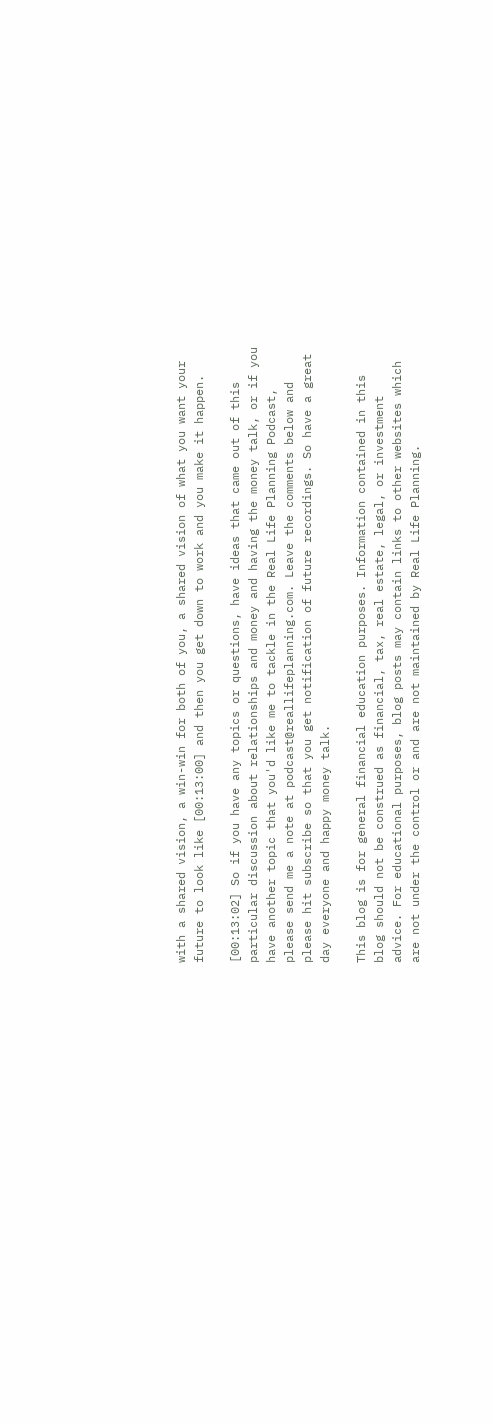with a shared vision, a win-win for both of you, a shared vision of what you want your future to look like [00:13:00] and then you get down to work and you make it happen.

[00:13:02] So if you have any topics or questions, have ideas that came out of this particular discussion about relationships and money and having the money talk, or if you have another topic that you'd like me to tackle in the Real Life Planning Podcast, please send me a note at podcast@reallifeplanning.com. Leave the comments below and please hit subscribe so that you get notification of future recordings. So have a great day everyone and happy money talk.

This blog is for general financial education purposes. Information contained in this blog should not be construed as financial, tax, real estate, legal, or investment advice. For educational purposes, blog posts may contain links to other websites which are not under the control or and are not maintained by Real Life Planning.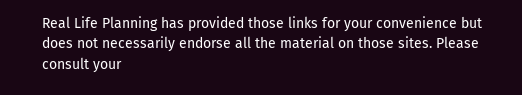Real Life Planning has provided those links for your convenience but does not necessarily endorse all the material on those sites. Please consult your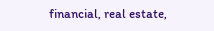financial, real estate,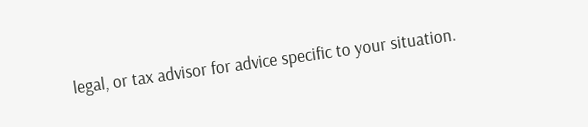legal, or tax advisor for advice specific to your situation.